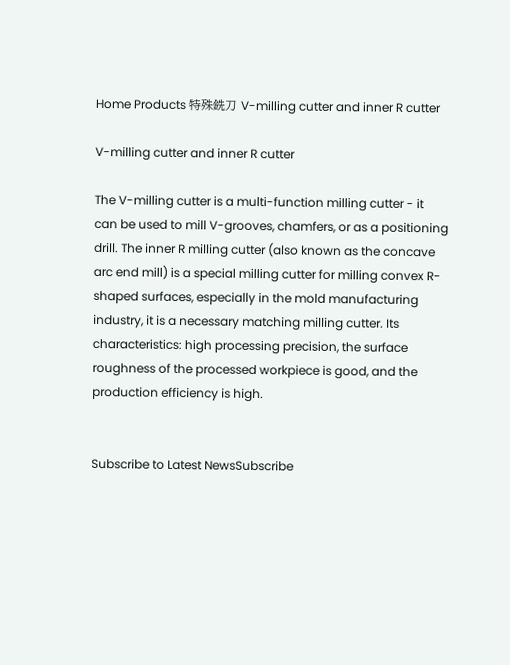Home Products 特殊銑刀 V-milling cutter and inner R cutter

V-milling cutter and inner R cutter

The V-milling cutter is a multi-function milling cutter - it can be used to mill V-grooves, chamfers, or as a positioning drill. The inner R milling cutter (also known as the concave arc end mill) is a special milling cutter for milling convex R-shaped surfaces, especially in the mold manufacturing industry, it is a necessary matching milling cutter. Its characteristics: high processing precision, the surface roughness of the processed workpiece is good, and the production efficiency is high.


Subscribe to Latest NewsSubscribe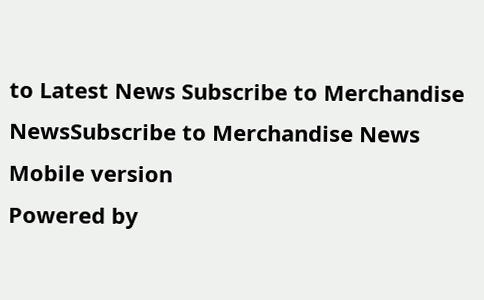to Latest News Subscribe to Merchandise NewsSubscribe to Merchandise News Mobile version
Powered by